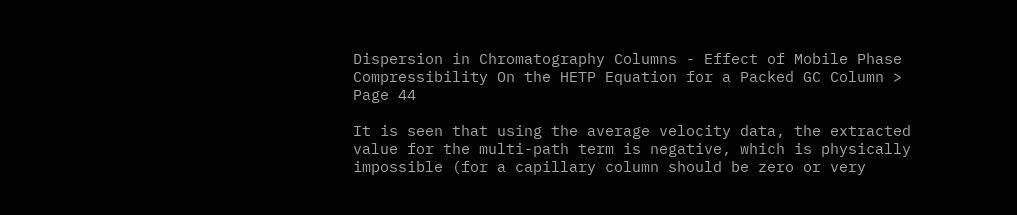Dispersion in Chromatography Columns - Effect of Mobile Phase Compressibility On the HETP Equation for a Packed GC Column > Page 44

It is seen that using the average velocity data, the extracted value for the multi-path term is negative, which is physically impossible (for a capillary column should be zero or very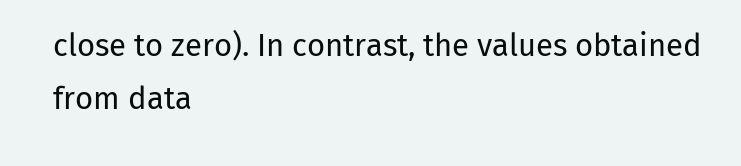close to zero). In contrast, the values obtained from data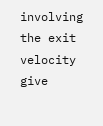involving the exit velocity give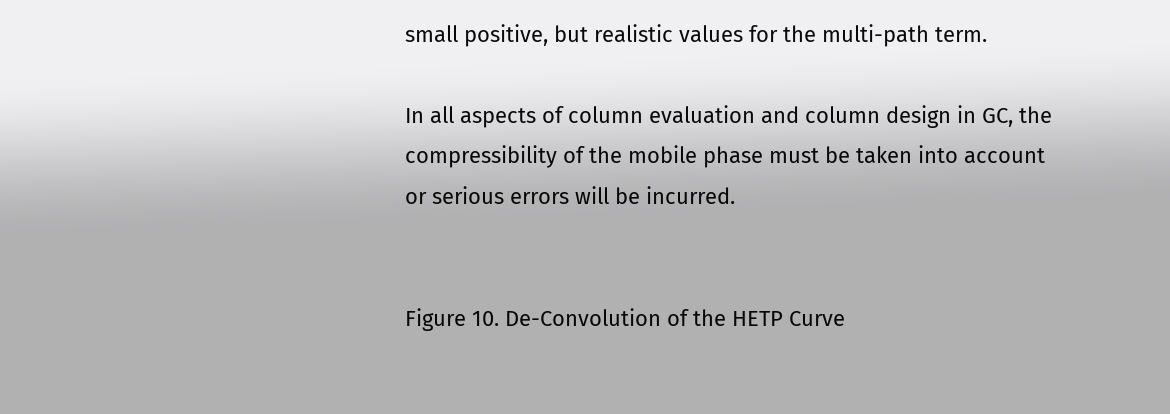small positive, but realistic values for the multi-path term.

In all aspects of column evaluation and column design in GC, the compressibility of the mobile phase must be taken into account or serious errors will be incurred.


Figure 10. De-Convolution of the HETP Curve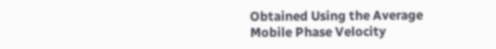Obtained Using the Average Mobile Phase Velocity